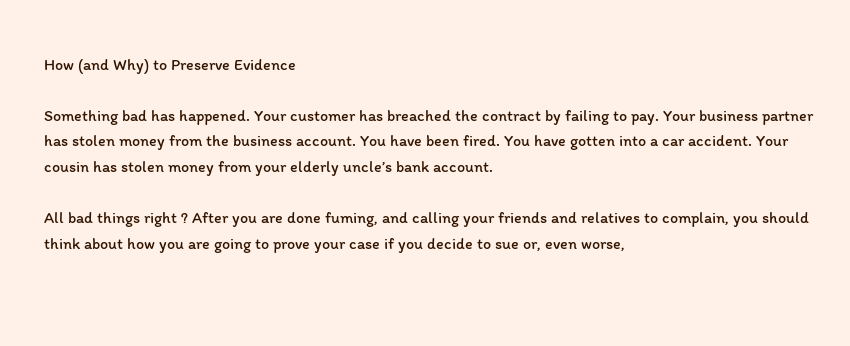How (and Why) to Preserve Evidence

Something bad has happened. Your customer has breached the contract by failing to pay. Your business partner has stolen money from the business account. You have been fired. You have gotten into a car accident. Your cousin has stolen money from your elderly uncle’s bank account.

All bad things right ? After you are done fuming, and calling your friends and relatives to complain, you should think about how you are going to prove your case if you decide to sue or, even worse,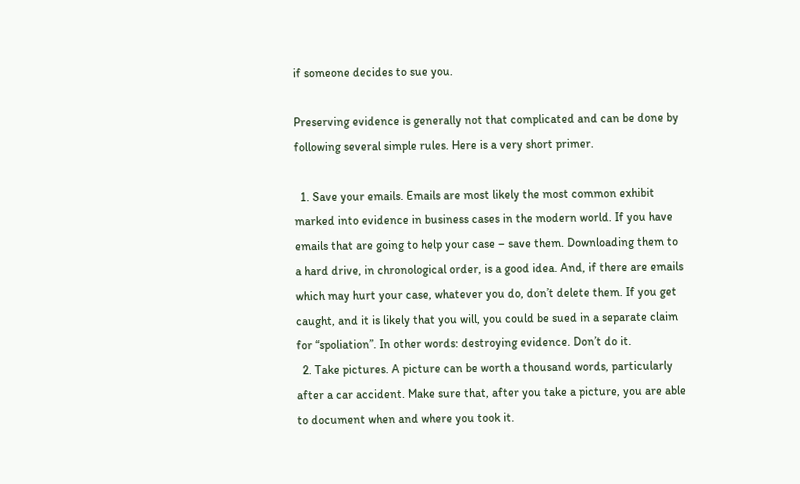if someone decides to sue you.

Preserving evidence is generally not that complicated and can be done by following several simple rules. Here is a very short primer.

  1. Save your emails. Emails are most likely the most common exhibit marked into evidence in business cases in the modern world. If you have emails that are going to help your case – save them. Downloading them to a hard drive, in chronological order, is a good idea. And, if there are emails which may hurt your case, whatever you do, don’t delete them. If you get caught, and it is likely that you will, you could be sued in a separate claim for “spoliation”. In other words: destroying evidence. Don’t do it.
  2. Take pictures. A picture can be worth a thousand words, particularly after a car accident. Make sure that, after you take a picture, you are able to document when and where you took it.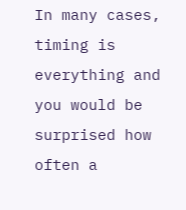In many cases, timing is everything and you would be surprised how often a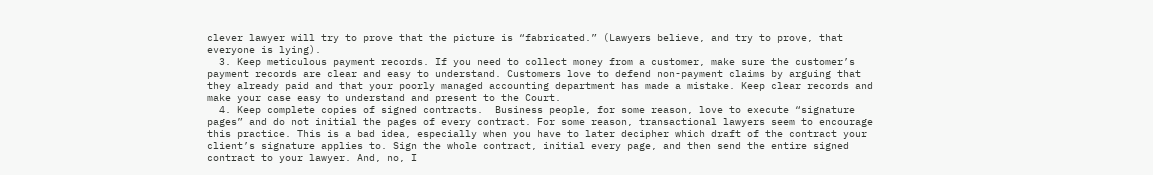clever lawyer will try to prove that the picture is “fabricated.” (Lawyers believe, and try to prove, that everyone is lying).
  3. Keep meticulous payment records. If you need to collect money from a customer, make sure the customer’s payment records are clear and easy to understand. Customers love to defend non-payment claims by arguing that they already paid and that your poorly managed accounting department has made a mistake. Keep clear records and make your case easy to understand and present to the Court.
  4. Keep complete copies of signed contracts.  Business people, for some reason, love to execute “signature pages” and do not initial the pages of every contract. For some reason, transactional lawyers seem to encourage this practice. This is a bad idea, especially when you have to later decipher which draft of the contract your client’s signature applies to. Sign the whole contract, initial every page, and then send the entire signed contract to your lawyer. And, no, I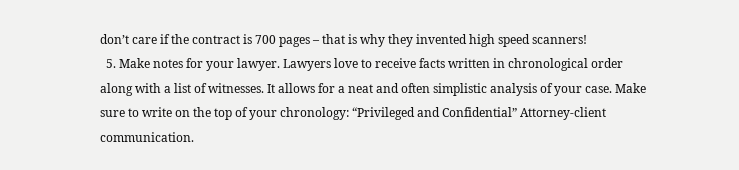don’t care if the contract is 700 pages – that is why they invented high speed scanners!
  5. Make notes for your lawyer. Lawyers love to receive facts written in chronological order along with a list of witnesses. It allows for a neat and often simplistic analysis of your case. Make sure to write on the top of your chronology: “Privileged and Confidential” Attorney-client communication.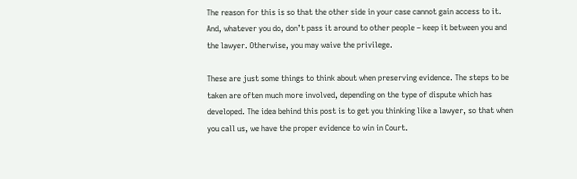The reason for this is so that the other side in your case cannot gain access to it. And, whatever you do, don’t pass it around to other people – keep it between you and the lawyer. Otherwise, you may waive the privilege.

These are just some things to think about when preserving evidence. The steps to be taken are often much more involved, depending on the type of dispute which has developed. The idea behind this post is to get you thinking like a lawyer, so that when you call us, we have the proper evidence to win in Court.